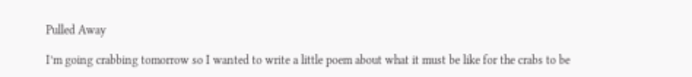Pulled Away

I’m going crabbing tomorrow so I wanted to write a little poem about what it must be like for the crabs to be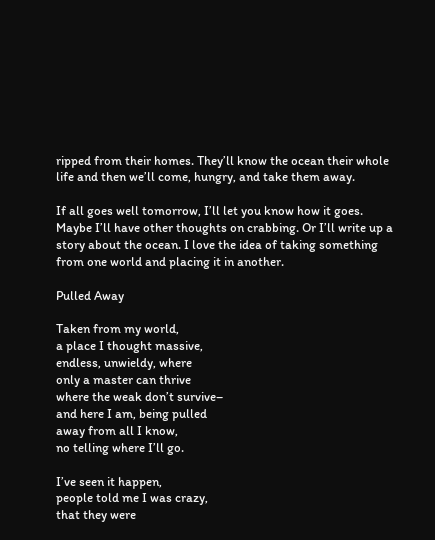ripped from their homes. They’ll know the ocean their whole life and then we’ll come, hungry, and take them away.

If all goes well tomorrow, I’ll let you know how it goes. Maybe I’ll have other thoughts on crabbing. Or I’ll write up a story about the ocean. I love the idea of taking something from one world and placing it in another.

Pulled Away

Taken from my world,
a place I thought massive,
endless, unwieldy, where
only a master can thrive
where the weak don’t survive–
and here I am, being pulled
away from all I know,
no telling where I’ll go.

I’ve seen it happen,
people told me I was crazy,
that they were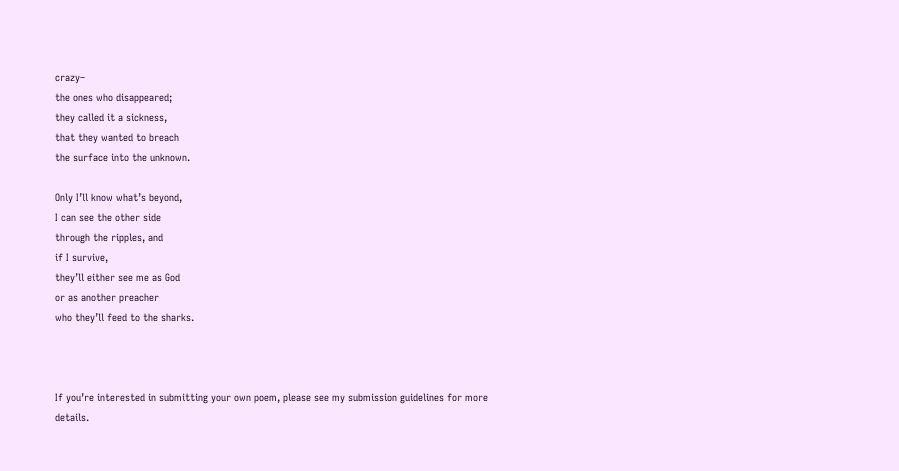crazy–
the ones who disappeared;
they called it a sickness,
that they wanted to breach
the surface into the unknown.

Only I’ll know what’s beyond,
I can see the other side
through the ripples, and
if I survive,
they’ll either see me as God
or as another preacher
who they’ll feed to the sharks.



If you’re interested in submitting your own poem, please see my submission guidelines for more details.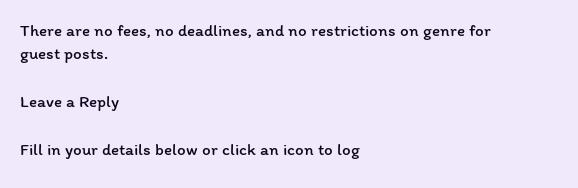There are no fees, no deadlines, and no restrictions on genre for guest posts.

Leave a Reply

Fill in your details below or click an icon to log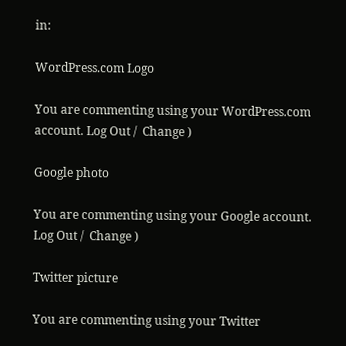in:

WordPress.com Logo

You are commenting using your WordPress.com account. Log Out /  Change )

Google photo

You are commenting using your Google account. Log Out /  Change )

Twitter picture

You are commenting using your Twitter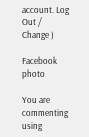account. Log Out /  Change )

Facebook photo

You are commenting using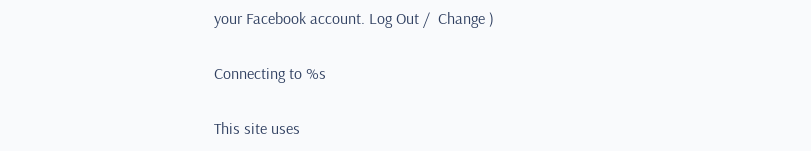your Facebook account. Log Out /  Change )

Connecting to %s

This site uses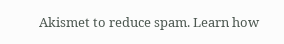Akismet to reduce spam. Learn how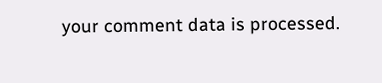your comment data is processed.